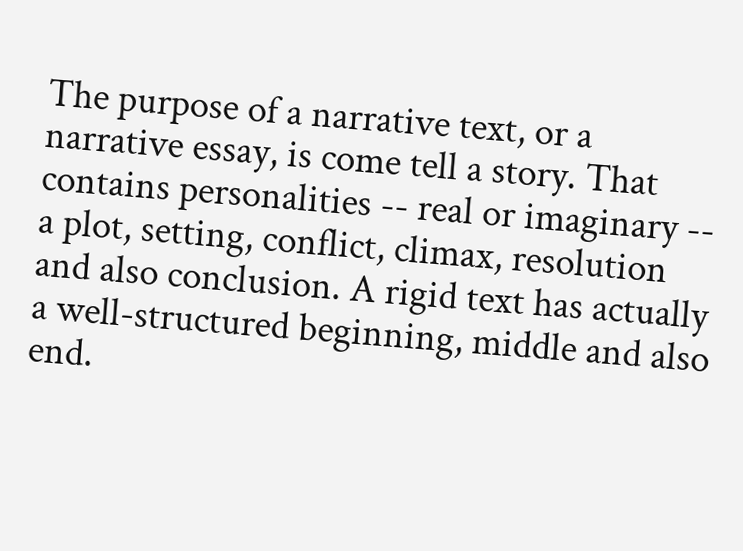The purpose of a narrative text, or a narrative essay, is come tell a story. That contains personalities -- real or imaginary -- a plot, setting, conflict, climax, resolution and also conclusion. A rigid text has actually a well-structured beginning, middle and also end.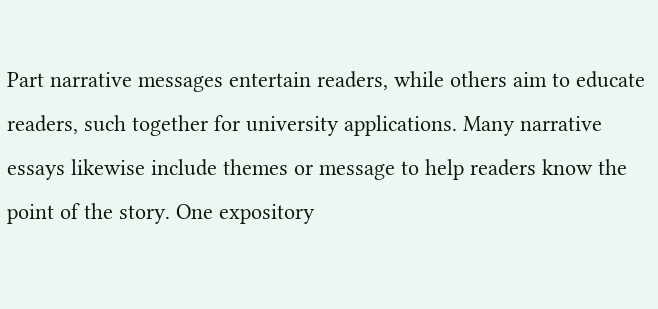Part narrative messages entertain readers, while others aim to educate readers, such together for university applications. Many narrative essays likewise include themes or message to help readers know the point of the story. One expository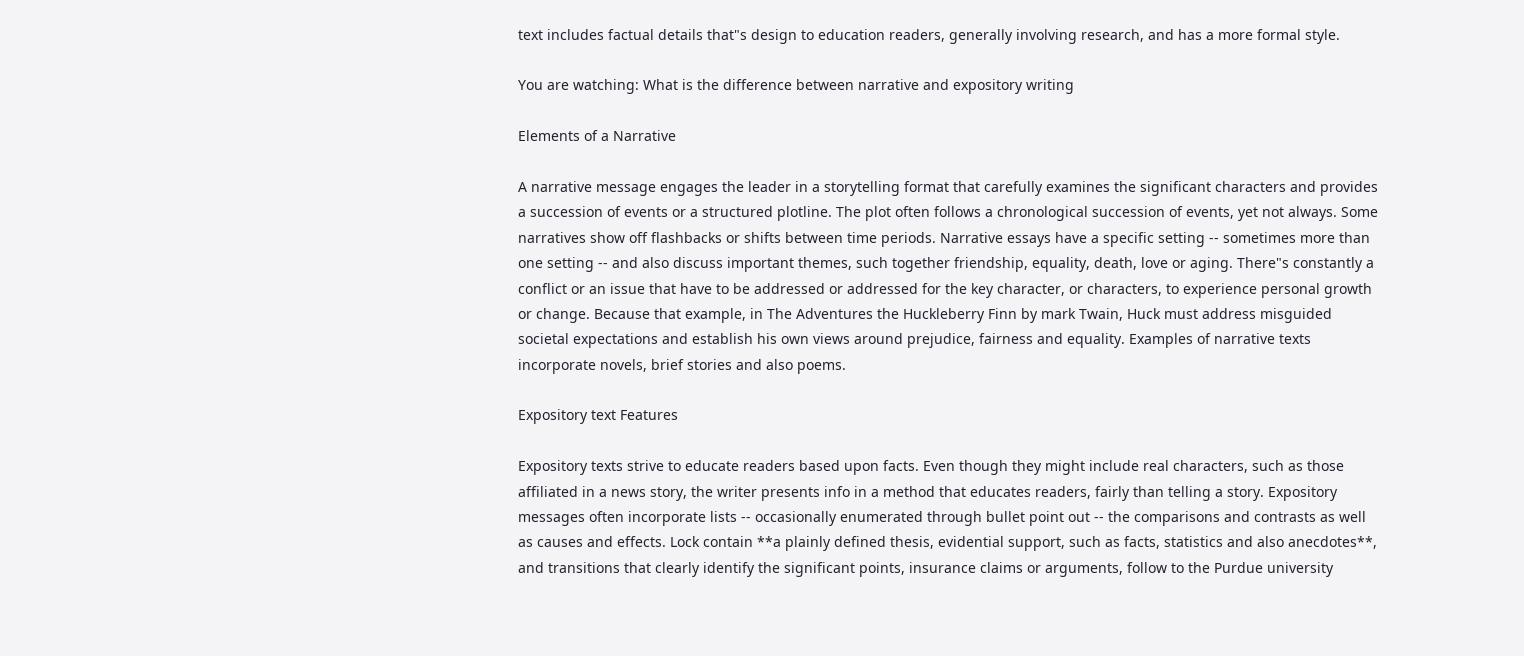text includes factual details that"s design to education readers, generally involving research, and has a more formal style.

You are watching: What is the difference between narrative and expository writing

Elements of a Narrative

A narrative message engages the leader in a storytelling format that carefully examines the significant characters and provides a succession of events or a structured plotline. The plot often follows a chronological succession of events, yet not always. Some narratives show off flashbacks or shifts between time periods. Narrative essays have a specific setting -- sometimes more than one setting -- and also discuss important themes, such together friendship, equality, death, love or aging. There"s constantly a conflict or an issue that have to be addressed or addressed for the key character, or characters, to experience personal growth or change. Because that example, in The Adventures the Huckleberry Finn by mark Twain, Huck must address misguided societal expectations and establish his own views around prejudice, fairness and equality. Examples of narrative texts incorporate novels, brief stories and also poems.

Expository text Features

Expository texts strive to educate readers based upon facts. Even though they might include real characters, such as those affiliated in a news story, the writer presents info in a method that educates readers, fairly than telling a story. Expository messages often incorporate lists -- occasionally enumerated through bullet point out -- the comparisons and contrasts as well as causes and effects. Lock contain **a plainly defined thesis, evidential support, such as facts, statistics and also anecdotes**, and transitions that clearly identify the significant points, insurance claims or arguments, follow to the Purdue university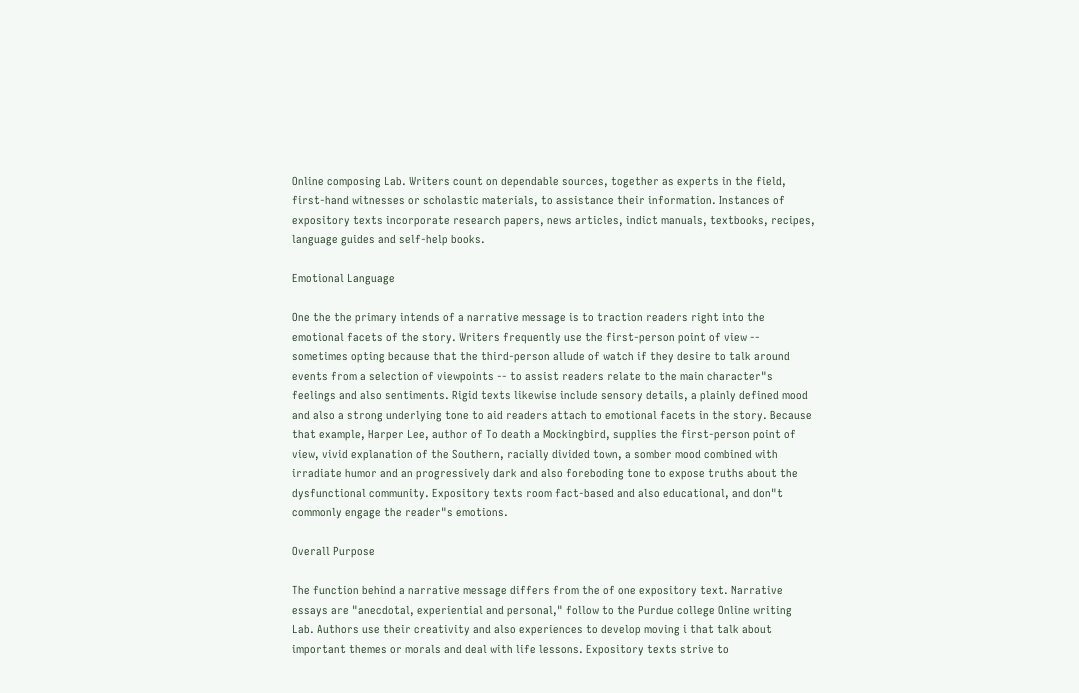Online composing Lab. Writers count on dependable sources, together as experts in the field, first-hand witnesses or scholastic materials, to assistance their information. Instances of expository texts incorporate research papers, news articles, indict manuals, textbooks, recipes, language guides and self-help books.

Emotional Language

One the the primary intends of a narrative message is to traction readers right into the emotional facets of the story. Writers frequently use the first-person point of view -- sometimes opting because that the third-person allude of watch if they desire to talk around events from a selection of viewpoints -- to assist readers relate to the main character"s feelings and also sentiments. Rigid texts likewise include sensory details, a plainly defined mood and also a strong underlying tone to aid readers attach to emotional facets in the story. Because that example, Harper Lee, author of To death a Mockingbird, supplies the first-person point of view, vivid explanation of the Southern, racially divided town, a somber mood combined with irradiate humor and an progressively dark and also foreboding tone to expose truths about the dysfunctional community. Expository texts room fact-based and also educational, and don"t commonly engage the reader"s emotions.

Overall Purpose

The function behind a narrative message differs from the of one expository text. Narrative essays are "anecdotal, experiential and personal," follow to the Purdue college Online writing Lab. Authors use their creativity and also experiences to develop moving i that talk about important themes or morals and deal with life lessons. Expository texts strive to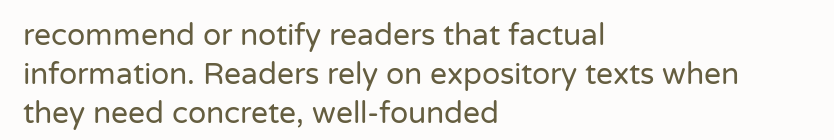recommend or notify readers that factual information. Readers rely on expository texts when they need concrete, well-founded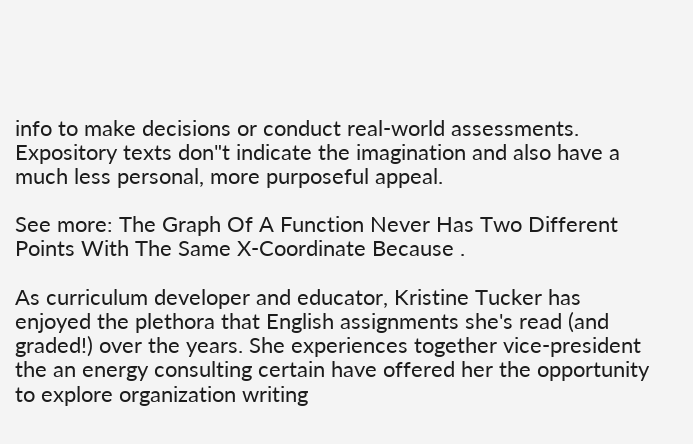info to make decisions or conduct real-world assessments. Expository texts don"t indicate the imagination and also have a much less personal, more purposeful appeal.

See more: The Graph Of A Function Never Has Two Different Points With The Same X-Coordinate Because .

As curriculum developer and educator, Kristine Tucker has enjoyed the plethora that English assignments she's read (and graded!) over the years. She experiences together vice-president the an energy consulting certain have offered her the opportunity to explore organization writing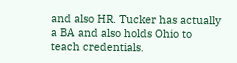and also HR. Tucker has actually a BA and also holds Ohio to teach credentials.